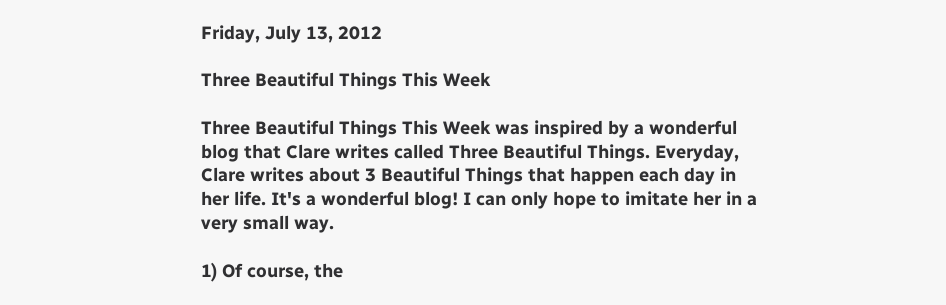Friday, July 13, 2012

Three Beautiful Things This Week

Three Beautiful Things This Week was inspired by a wonderful blog that Clare writes called Three Beautiful Things. Everyday, Clare writes about 3 Beautiful Things that happen each day in her life. It's a wonderful blog! I can only hope to imitate her in a very small way.

1) Of course, the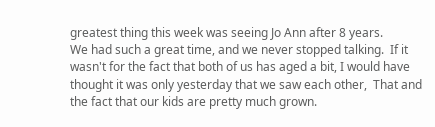greatest thing this week was seeing Jo Ann after 8 years.
We had such a great time, and we never stopped talking.  If it wasn't for the fact that both of us has aged a bit, I would have thought it was only yesterday that we saw each other,  That and the fact that our kids are pretty much grown.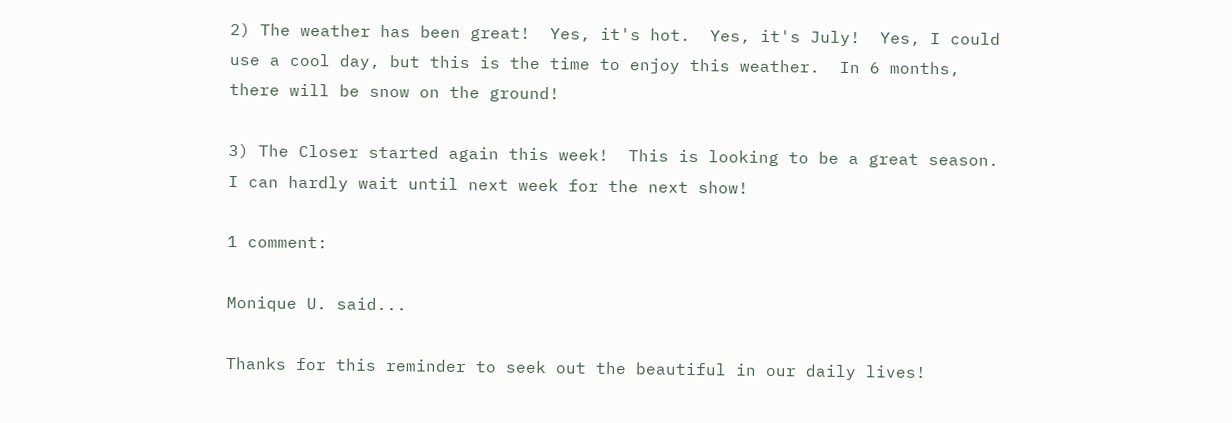2) The weather has been great!  Yes, it's hot.  Yes, it's July!  Yes, I could use a cool day, but this is the time to enjoy this weather.  In 6 months, there will be snow on the ground!

3) The Closer started again this week!  This is looking to be a great season.  I can hardly wait until next week for the next show!

1 comment:

Monique U. said...

Thanks for this reminder to seek out the beautiful in our daily lives!